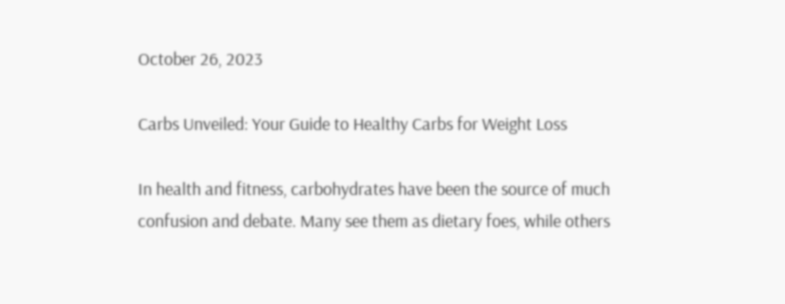October 26, 2023

Carbs Unveiled: Your Guide to Healthy Carbs for Weight Loss

In health and fitness, carbohydrates have been the source of much confusion and debate. Many see them as dietary foes, while others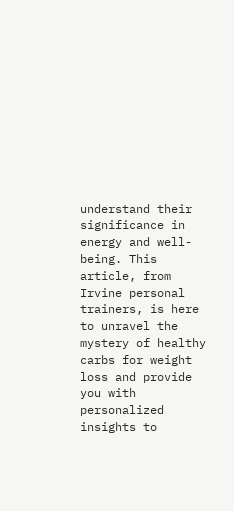understand their significance in energy and well-being. This article, from Irvine personal trainers, is here to unravel the mystery of healthy carbs for weight loss and provide you with personalized insights to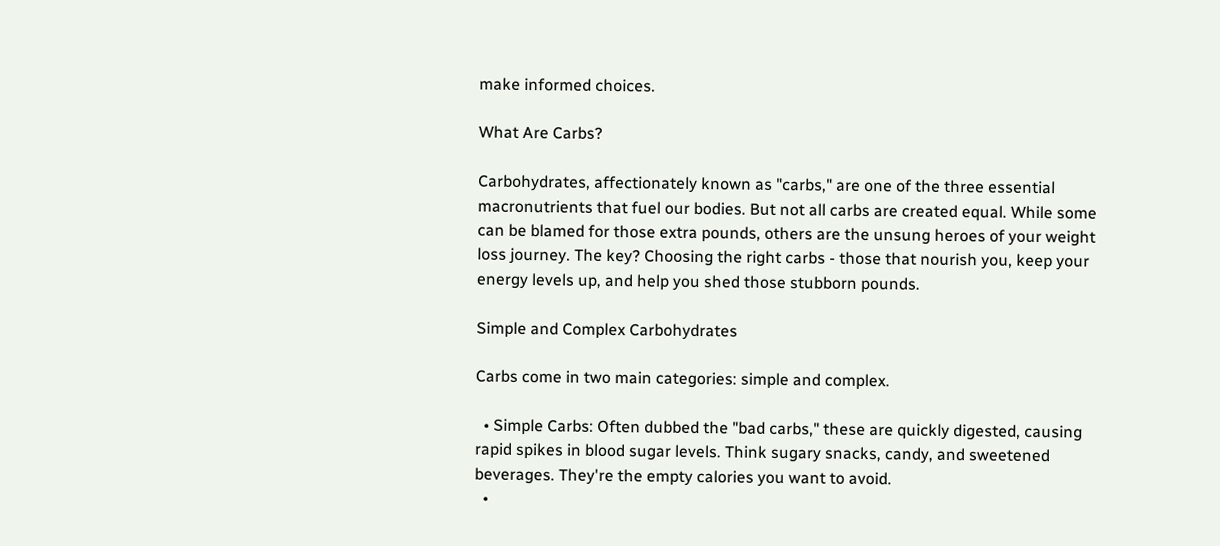make informed choices.

What Are Carbs?

Carbohydrates, affectionately known as "carbs," are one of the three essential macronutrients that fuel our bodies. But not all carbs are created equal. While some can be blamed for those extra pounds, others are the unsung heroes of your weight loss journey. The key? Choosing the right carbs - those that nourish you, keep your energy levels up, and help you shed those stubborn pounds.

Simple and Complex Carbohydrates

Carbs come in two main categories: simple and complex.

  • Simple Carbs: Often dubbed the "bad carbs," these are quickly digested, causing rapid spikes in blood sugar levels. Think sugary snacks, candy, and sweetened beverages. They're the empty calories you want to avoid.
  •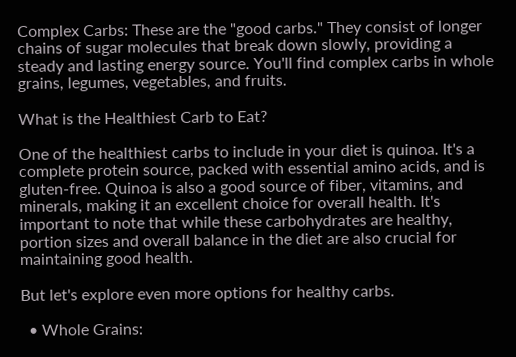Complex Carbs: These are the "good carbs." They consist of longer chains of sugar molecules that break down slowly, providing a steady and lasting energy source. You'll find complex carbs in whole grains, legumes, vegetables, and fruits.

What is the Healthiest Carb to Eat?

One of the healthiest carbs to include in your diet is quinoa. It's a complete protein source, packed with essential amino acids, and is gluten-free. Quinoa is also a good source of fiber, vitamins, and minerals, making it an excellent choice for overall health. It's important to note that while these carbohydrates are healthy, portion sizes and overall balance in the diet are also crucial for maintaining good health.

But let's explore even more options for healthy carbs.

  • Whole Grains: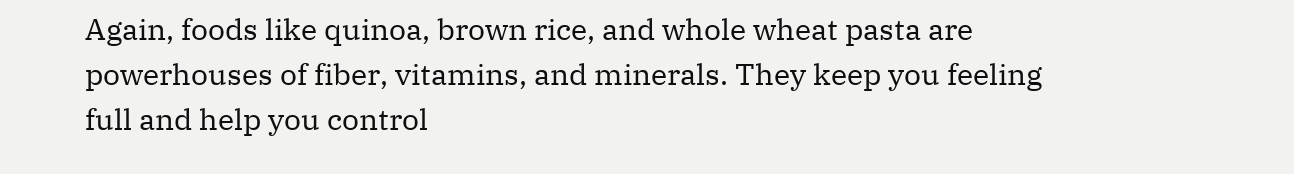Again, foods like quinoa, brown rice, and whole wheat pasta are powerhouses of fiber, vitamins, and minerals. They keep you feeling full and help you control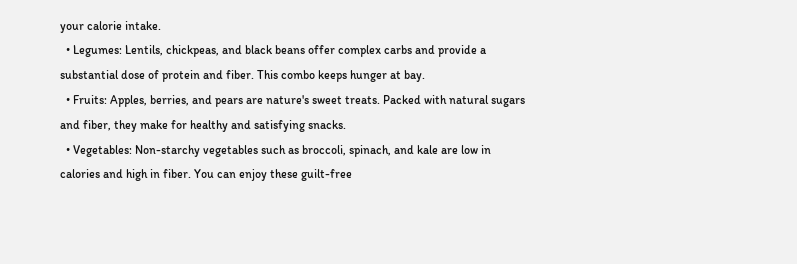your calorie intake.
  • Legumes: Lentils, chickpeas, and black beans offer complex carbs and provide a substantial dose of protein and fiber. This combo keeps hunger at bay.
  • Fruits: Apples, berries, and pears are nature's sweet treats. Packed with natural sugars and fiber, they make for healthy and satisfying snacks.
  • Vegetables: Non-starchy vegetables such as broccoli, spinach, and kale are low in calories and high in fiber. You can enjoy these guilt-free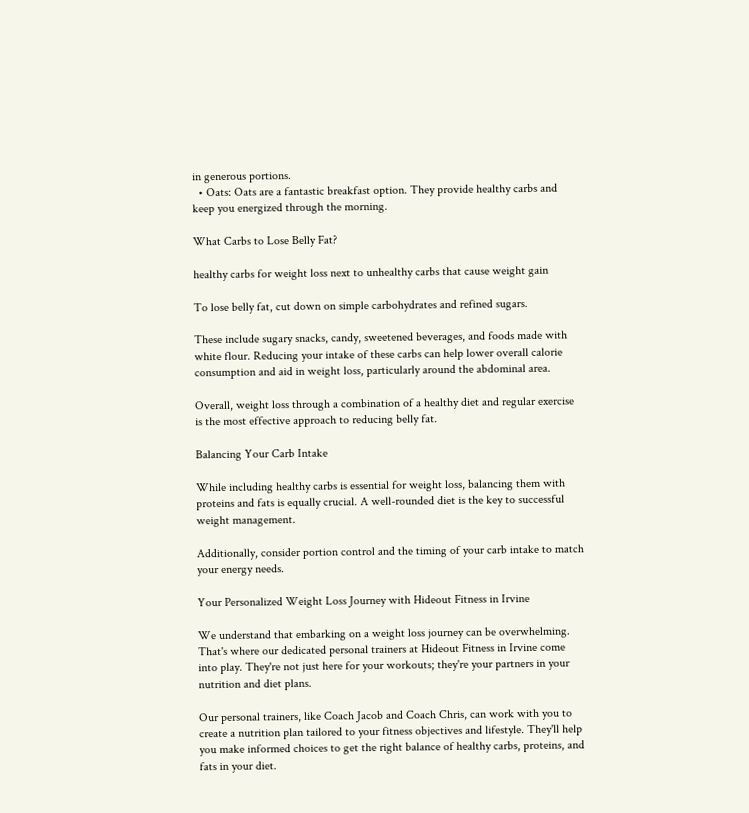in generous portions.
  • Oats: Oats are a fantastic breakfast option. They provide healthy carbs and keep you energized through the morning.

What Carbs to Lose Belly Fat?

healthy carbs for weight loss next to unhealthy carbs that cause weight gain

To lose belly fat, cut down on simple carbohydrates and refined sugars.

These include sugary snacks, candy, sweetened beverages, and foods made with white flour. Reducing your intake of these carbs can help lower overall calorie consumption and aid in weight loss, particularly around the abdominal area.

Overall, weight loss through a combination of a healthy diet and regular exercise is the most effective approach to reducing belly fat.

Balancing Your Carb Intake

While including healthy carbs is essential for weight loss, balancing them with proteins and fats is equally crucial. A well-rounded diet is the key to successful weight management.

Additionally, consider portion control and the timing of your carb intake to match your energy needs.

Your Personalized Weight Loss Journey with Hideout Fitness in Irvine

We understand that embarking on a weight loss journey can be overwhelming. That's where our dedicated personal trainers at Hideout Fitness in Irvine come into play. They're not just here for your workouts; they're your partners in your nutrition and diet plans.

Our personal trainers, like Coach Jacob and Coach Chris, can work with you to create a nutrition plan tailored to your fitness objectives and lifestyle. They'll help you make informed choices to get the right balance of healthy carbs, proteins, and fats in your diet.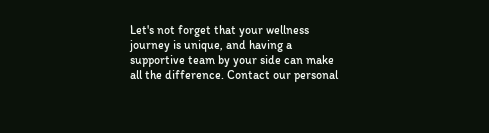Let's not forget that your wellness journey is unique, and having a supportive team by your side can make all the difference. Contact our personal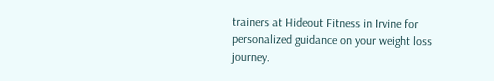trainers at Hideout Fitness in Irvine for personalized guidance on your weight loss journey.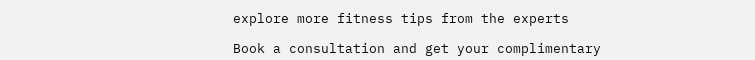explore more fitness tips from the experts

Book a consultation and get your complimentary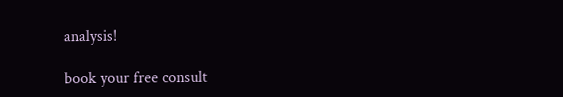analysis!

book your free consult